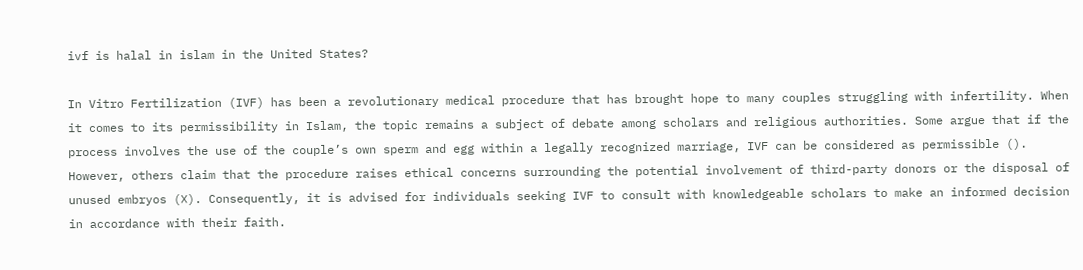ivf is halal in islam in the United States?

In Vitro Fertilization (IVF) has been a revolutionary medical procedure that has brought hope to many couples struggling with infertility. When it comes to its permissibility in Islam, the topic remains a subject of debate among scholars and religious authorities. Some argue that if the process involves the use of the couple’s own sperm and egg within a legally recognized marriage, IVF can be considered as permissible (). However, others claim that the procedure raises ethical concerns surrounding the potential involvement of third-party donors or the disposal of unused embryos (❌). Consequently, it is advised for individuals seeking IVF to consult with knowledgeable scholars to make an informed decision in accordance with their faith.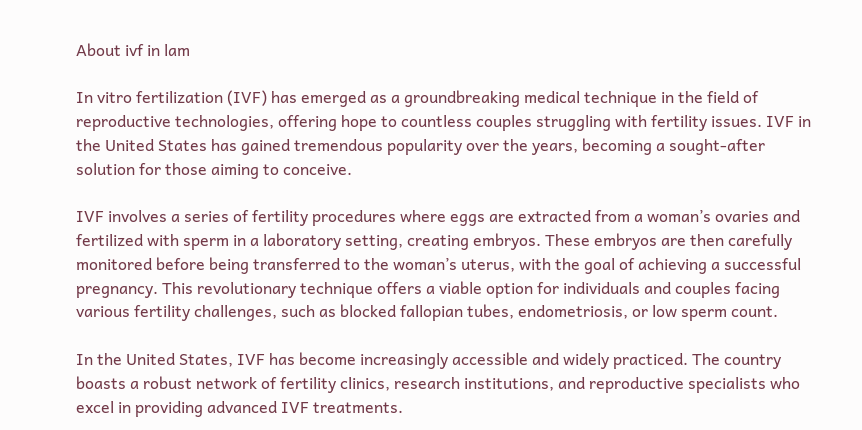About ivf in lam

In vitro fertilization (IVF) has emerged as a groundbreaking medical technique in the field of reproductive technologies, offering hope to countless couples struggling with fertility issues. IVF in the United States has gained tremendous popularity over the years, becoming a sought-after solution for those aiming to conceive.

IVF involves a series of fertility procedures where eggs are extracted from a woman’s ovaries and fertilized with sperm in a laboratory setting, creating embryos. These embryos are then carefully monitored before being transferred to the woman’s uterus, with the goal of achieving a successful pregnancy. This revolutionary technique offers a viable option for individuals and couples facing various fertility challenges, such as blocked fallopian tubes, endometriosis, or low sperm count.

In the United States, IVF has become increasingly accessible and widely practiced. The country boasts a robust network of fertility clinics, research institutions, and reproductive specialists who excel in providing advanced IVF treatments.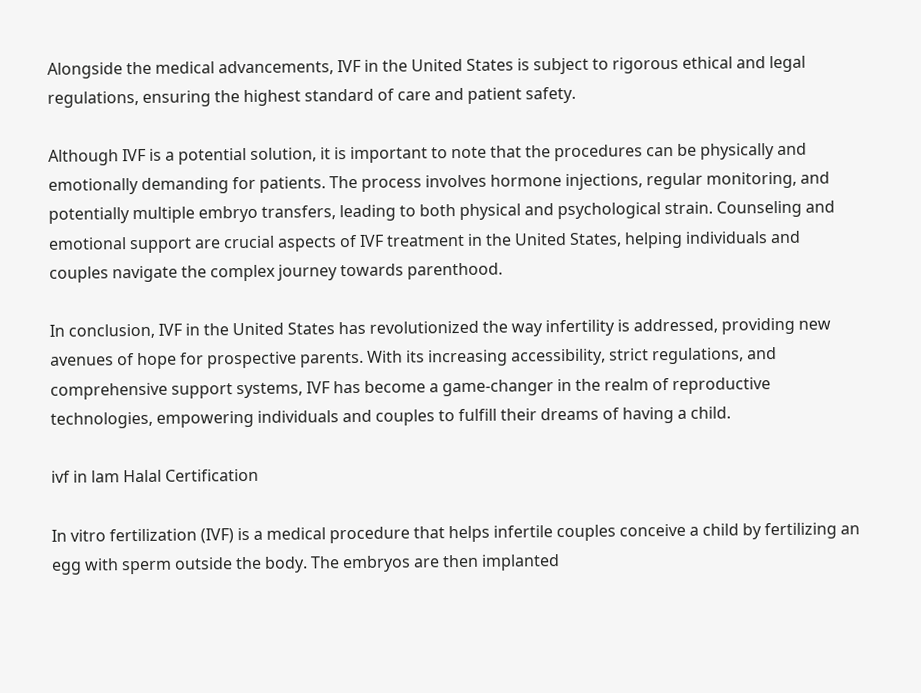Alongside the medical advancements, IVF in the United States is subject to rigorous ethical and legal regulations, ensuring the highest standard of care and patient safety.

Although IVF is a potential solution, it is important to note that the procedures can be physically and emotionally demanding for patients. The process involves hormone injections, regular monitoring, and potentially multiple embryo transfers, leading to both physical and psychological strain. Counseling and emotional support are crucial aspects of IVF treatment in the United States, helping individuals and couples navigate the complex journey towards parenthood.

In conclusion, IVF in the United States has revolutionized the way infertility is addressed, providing new avenues of hope for prospective parents. With its increasing accessibility, strict regulations, and comprehensive support systems, IVF has become a game-changer in the realm of reproductive technologies, empowering individuals and couples to fulfill their dreams of having a child.

ivf in lam Halal Certification

In vitro fertilization (IVF) is a medical procedure that helps infertile couples conceive a child by fertilizing an egg with sperm outside the body. The embryos are then implanted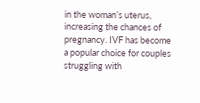in the woman’s uterus, increasing the chances of pregnancy. IVF has become a popular choice for couples struggling with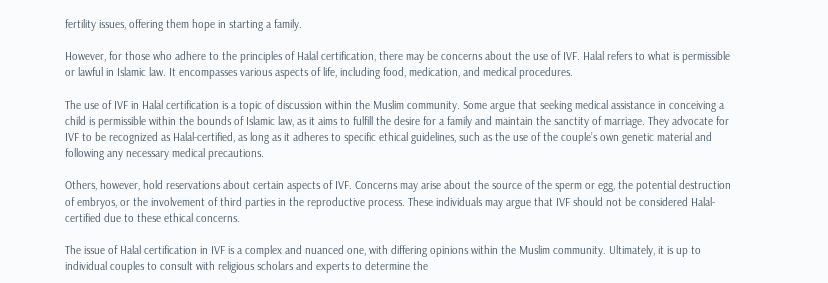fertility issues, offering them hope in starting a family.

However, for those who adhere to the principles of Halal certification, there may be concerns about the use of IVF. Halal refers to what is permissible or lawful in Islamic law. It encompasses various aspects of life, including food, medication, and medical procedures.

The use of IVF in Halal certification is a topic of discussion within the Muslim community. Some argue that seeking medical assistance in conceiving a child is permissible within the bounds of Islamic law, as it aims to fulfill the desire for a family and maintain the sanctity of marriage. They advocate for IVF to be recognized as Halal-certified, as long as it adheres to specific ethical guidelines, such as the use of the couple’s own genetic material and following any necessary medical precautions.

Others, however, hold reservations about certain aspects of IVF. Concerns may arise about the source of the sperm or egg, the potential destruction of embryos, or the involvement of third parties in the reproductive process. These individuals may argue that IVF should not be considered Halal-certified due to these ethical concerns.

The issue of Halal certification in IVF is a complex and nuanced one, with differing opinions within the Muslim community. Ultimately, it is up to individual couples to consult with religious scholars and experts to determine the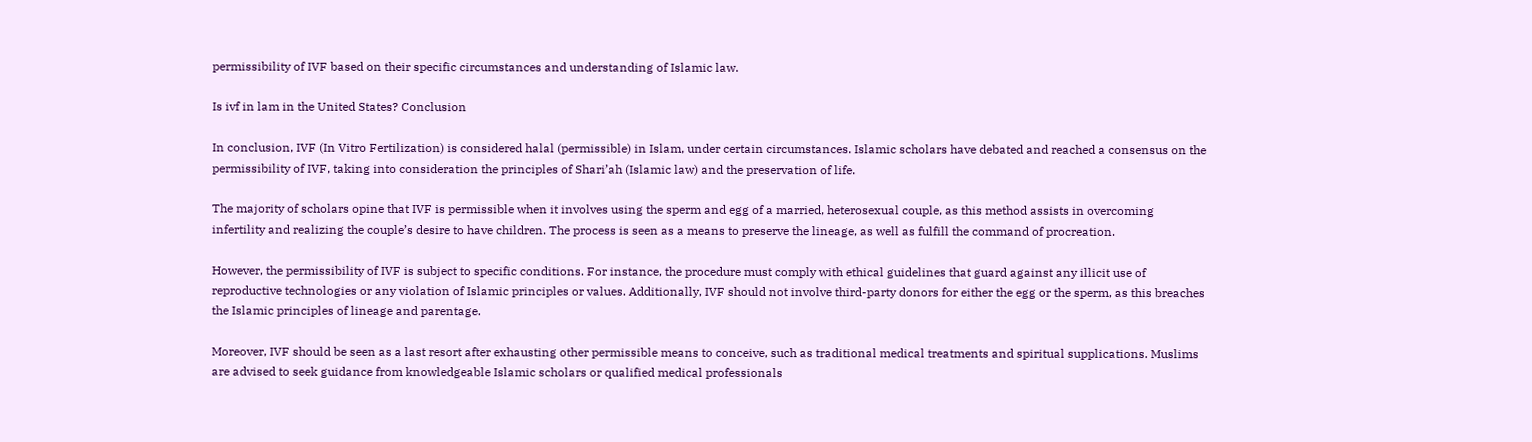permissibility of IVF based on their specific circumstances and understanding of Islamic law.

Is ivf in lam in the United States? Conclusion

In conclusion, IVF (In Vitro Fertilization) is considered halal (permissible) in Islam, under certain circumstances. Islamic scholars have debated and reached a consensus on the permissibility of IVF, taking into consideration the principles of Shari’ah (Islamic law) and the preservation of life.

The majority of scholars opine that IVF is permissible when it involves using the sperm and egg of a married, heterosexual couple, as this method assists in overcoming infertility and realizing the couple’s desire to have children. The process is seen as a means to preserve the lineage, as well as fulfill the command of procreation.

However, the permissibility of IVF is subject to specific conditions. For instance, the procedure must comply with ethical guidelines that guard against any illicit use of reproductive technologies or any violation of Islamic principles or values. Additionally, IVF should not involve third-party donors for either the egg or the sperm, as this breaches the Islamic principles of lineage and parentage.

Moreover, IVF should be seen as a last resort after exhausting other permissible means to conceive, such as traditional medical treatments and spiritual supplications. Muslims are advised to seek guidance from knowledgeable Islamic scholars or qualified medical professionals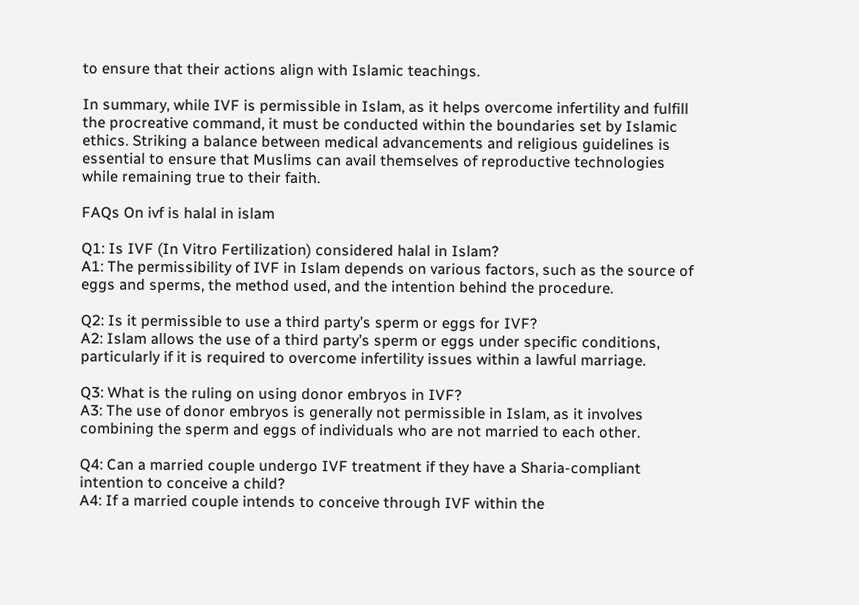to ensure that their actions align with Islamic teachings.

In summary, while IVF is permissible in Islam, as it helps overcome infertility and fulfill the procreative command, it must be conducted within the boundaries set by Islamic ethics. Striking a balance between medical advancements and religious guidelines is essential to ensure that Muslims can avail themselves of reproductive technologies while remaining true to their faith.

FAQs On ivf is halal in islam

Q1: Is IVF (In Vitro Fertilization) considered halal in Islam?
A1: The permissibility of IVF in Islam depends on various factors, such as the source of eggs and sperms, the method used, and the intention behind the procedure.

Q2: Is it permissible to use a third party’s sperm or eggs for IVF?
A2: Islam allows the use of a third party’s sperm or eggs under specific conditions, particularly if it is required to overcome infertility issues within a lawful marriage.

Q3: What is the ruling on using donor embryos in IVF?
A3: The use of donor embryos is generally not permissible in Islam, as it involves combining the sperm and eggs of individuals who are not married to each other.

Q4: Can a married couple undergo IVF treatment if they have a Sharia-compliant intention to conceive a child?
A4: If a married couple intends to conceive through IVF within the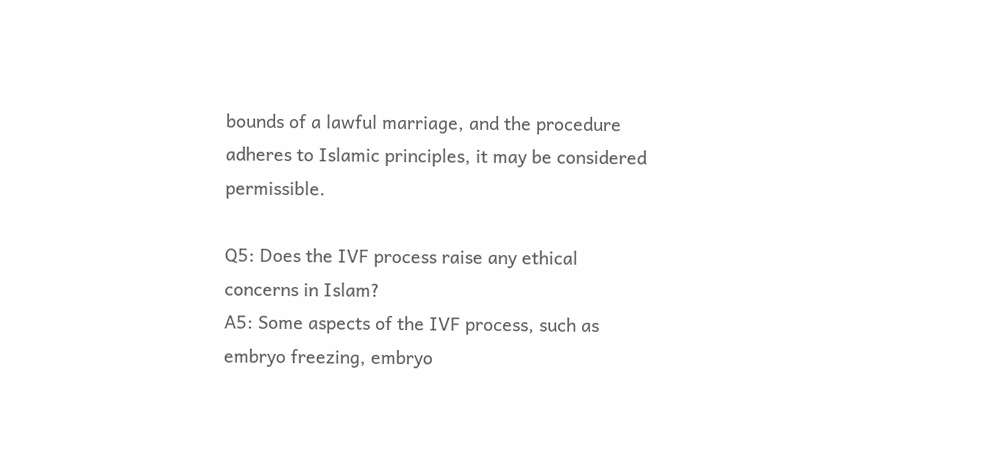bounds of a lawful marriage, and the procedure adheres to Islamic principles, it may be considered permissible.

Q5: Does the IVF process raise any ethical concerns in Islam?
A5: Some aspects of the IVF process, such as embryo freezing, embryo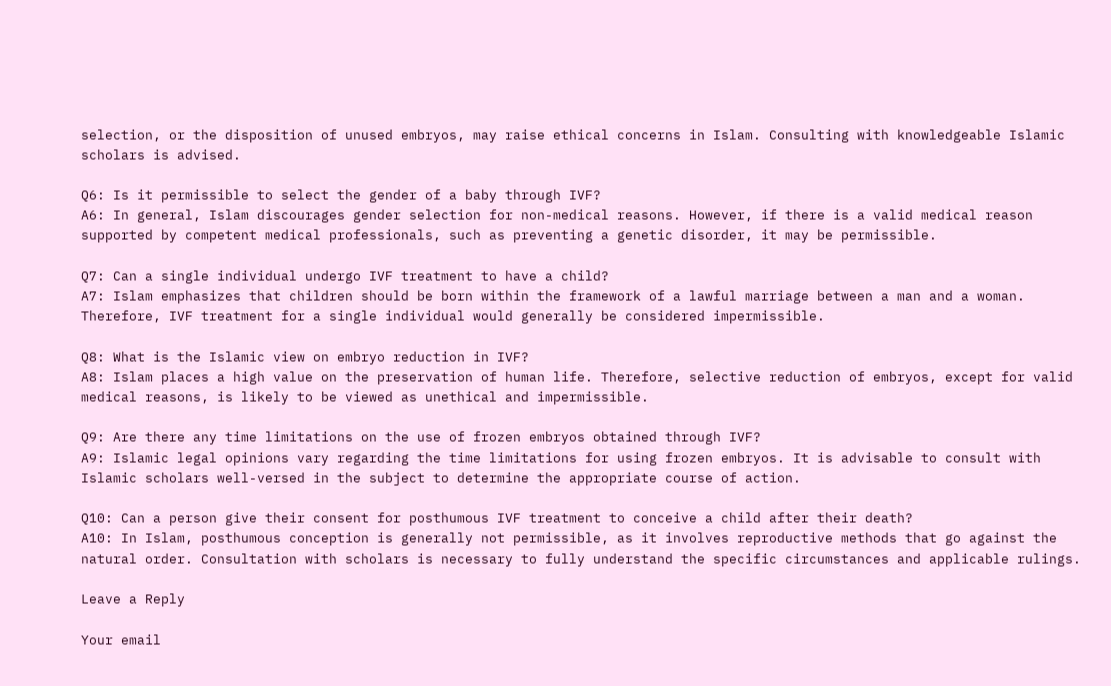selection, or the disposition of unused embryos, may raise ethical concerns in Islam. Consulting with knowledgeable Islamic scholars is advised.

Q6: Is it permissible to select the gender of a baby through IVF?
A6: In general, Islam discourages gender selection for non-medical reasons. However, if there is a valid medical reason supported by competent medical professionals, such as preventing a genetic disorder, it may be permissible.

Q7: Can a single individual undergo IVF treatment to have a child?
A7: Islam emphasizes that children should be born within the framework of a lawful marriage between a man and a woman. Therefore, IVF treatment for a single individual would generally be considered impermissible.

Q8: What is the Islamic view on embryo reduction in IVF?
A8: Islam places a high value on the preservation of human life. Therefore, selective reduction of embryos, except for valid medical reasons, is likely to be viewed as unethical and impermissible.

Q9: Are there any time limitations on the use of frozen embryos obtained through IVF?
A9: Islamic legal opinions vary regarding the time limitations for using frozen embryos. It is advisable to consult with Islamic scholars well-versed in the subject to determine the appropriate course of action.

Q10: Can a person give their consent for posthumous IVF treatment to conceive a child after their death?
A10: In Islam, posthumous conception is generally not permissible, as it involves reproductive methods that go against the natural order. Consultation with scholars is necessary to fully understand the specific circumstances and applicable rulings.

Leave a Reply

Your email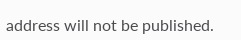address will not be published.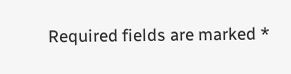Required fields are marked *